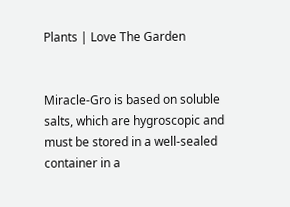Plants | Love The Garden


Miracle-Gro is based on soluble salts, which are hygroscopic and must be stored in a well-sealed container in a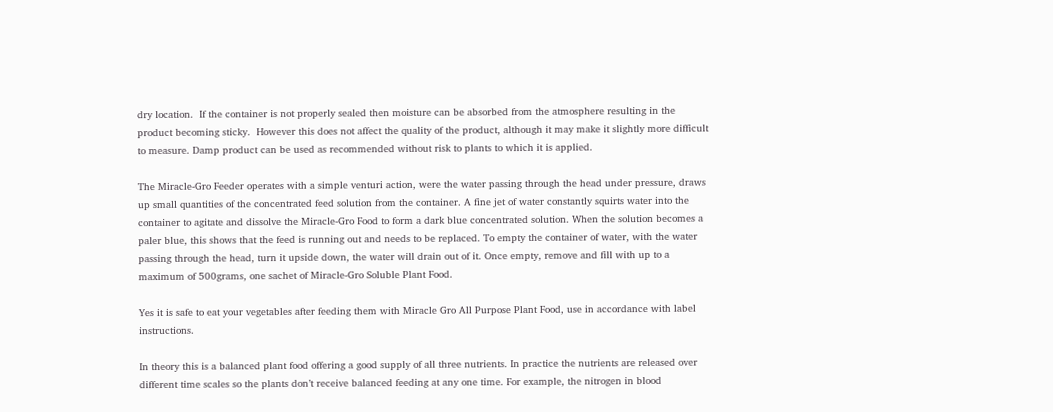dry location.  If the container is not properly sealed then moisture can be absorbed from the atmosphere resulting in the product becoming sticky.  However this does not affect the quality of the product, although it may make it slightly more difficult to measure. Damp product can be used as recommended without risk to plants to which it is applied.

The Miracle-Gro Feeder operates with a simple venturi action, were the water passing through the head under pressure, draws up small quantities of the concentrated feed solution from the container. A fine jet of water constantly squirts water into the container to agitate and dissolve the Miracle-Gro Food to form a dark blue concentrated solution. When the solution becomes a paler blue, this shows that the feed is running out and needs to be replaced. To empty the container of water, with the water passing through the head, turn it upside down, the water will drain out of it. Once empty, remove and fill with up to a maximum of 500grams, one sachet of Miracle-Gro Soluble Plant Food.

Yes it is safe to eat your vegetables after feeding them with Miracle Gro All Purpose Plant Food, use in accordance with label instructions.

In theory this is a balanced plant food offering a good supply of all three nutrients. In practice the nutrients are released over different time scales so the plants don’t receive balanced feeding at any one time. For example, the nitrogen in blood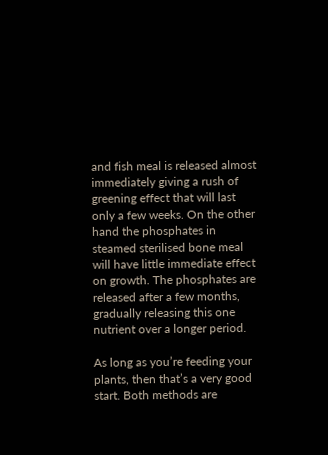and fish meal is released almost immediately giving a rush of greening effect that will last only a few weeks. On the other hand the phosphates in steamed sterilised bone meal will have little immediate effect on growth. The phosphates are released after a few months, gradually releasing this one nutrient over a longer period.

As long as you’re feeding your plants, then that’s a very good start. Both methods are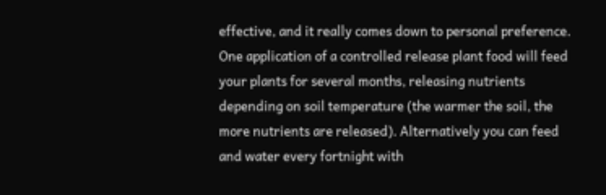effective, and it really comes down to personal preference. One application of a controlled release plant food will feed your plants for several months, releasing nutrients depending on soil temperature (the warmer the soil, the more nutrients are released). Alternatively you can feed and water every fortnight with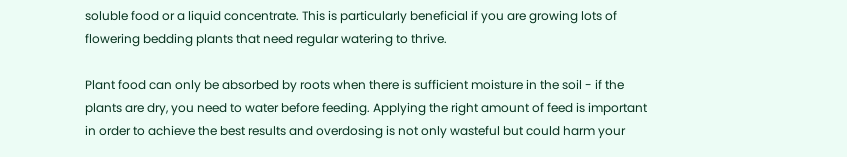soluble food or a liquid concentrate. This is particularly beneficial if you are growing lots of flowering bedding plants that need regular watering to thrive.

Plant food can only be absorbed by roots when there is sufficient moisture in the soil - if the plants are dry, you need to water before feeding. Applying the right amount of feed is important in order to achieve the best results and overdosing is not only wasteful but could harm your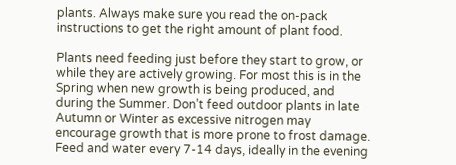plants. Always make sure you read the on-pack instructions to get the right amount of plant food.

Plants need feeding just before they start to grow, or while they are actively growing. For most this is in the Spring when new growth is being produced, and during the Summer. Don’t feed outdoor plants in late Autumn or Winter as excessive nitrogen may encourage growth that is more prone to frost damage. Feed and water every 7-14 days, ideally in the evening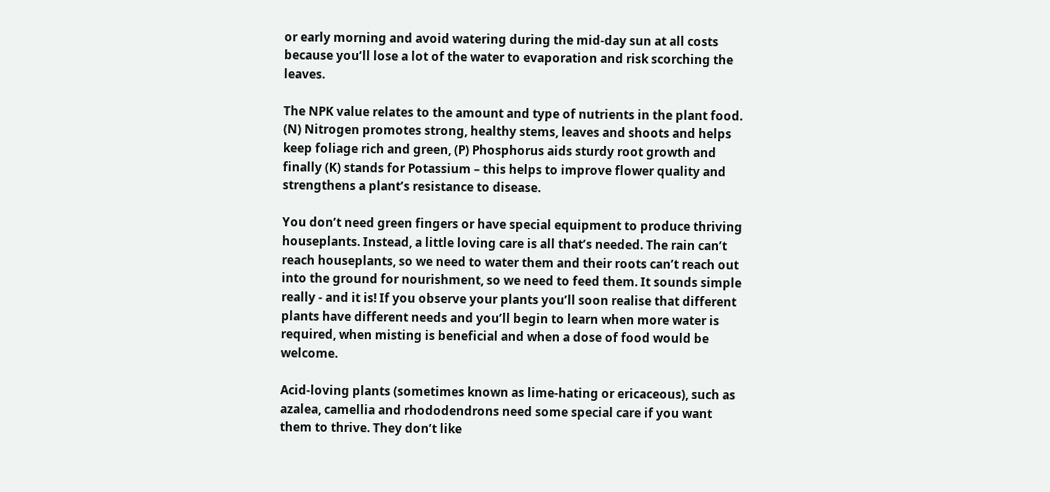or early morning and avoid watering during the mid-day sun at all costs because you’ll lose a lot of the water to evaporation and risk scorching the leaves.

The NPK value relates to the amount and type of nutrients in the plant food. (N) Nitrogen promotes strong, healthy stems, leaves and shoots and helps keep foliage rich and green, (P) Phosphorus aids sturdy root growth and finally (K) stands for Potassium – this helps to improve flower quality and strengthens a plant’s resistance to disease.

You don’t need green fingers or have special equipment to produce thriving houseplants. Instead, a little loving care is all that’s needed. The rain can’t reach houseplants, so we need to water them and their roots can’t reach out into the ground for nourishment, so we need to feed them. It sounds simple really - and it is! If you observe your plants you’ll soon realise that different plants have different needs and you’ll begin to learn when more water is required, when misting is beneficial and when a dose of food would be welcome.

Acid-loving plants (sometimes known as lime-hating or ericaceous), such as azalea, camellia and rhododendrons need some special care if you want them to thrive. They don’t like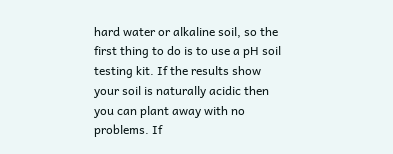hard water or alkaline soil, so the first thing to do is to use a pH soil testing kit. If the results show your soil is naturally acidic then you can plant away with no problems. If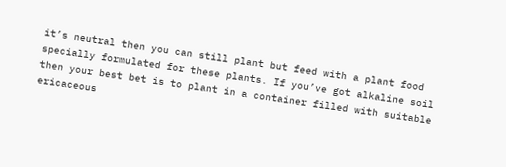it’s neutral then you can still plant but feed with a plant food specially formulated for these plants. If you’ve got alkaline soil then your best bet is to plant in a container filled with suitable ericaceous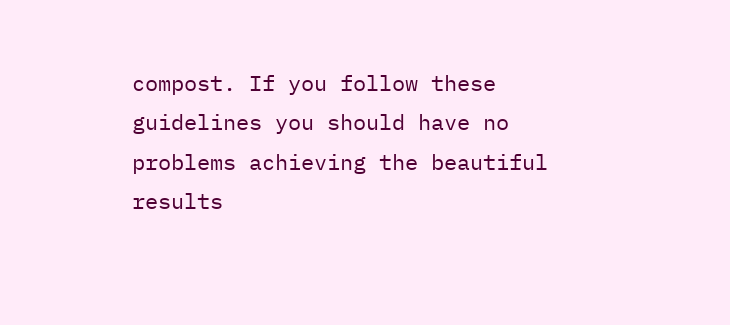compost. If you follow these guidelines you should have no problems achieving the beautiful results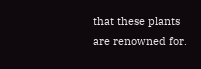that these plants are renowned for.